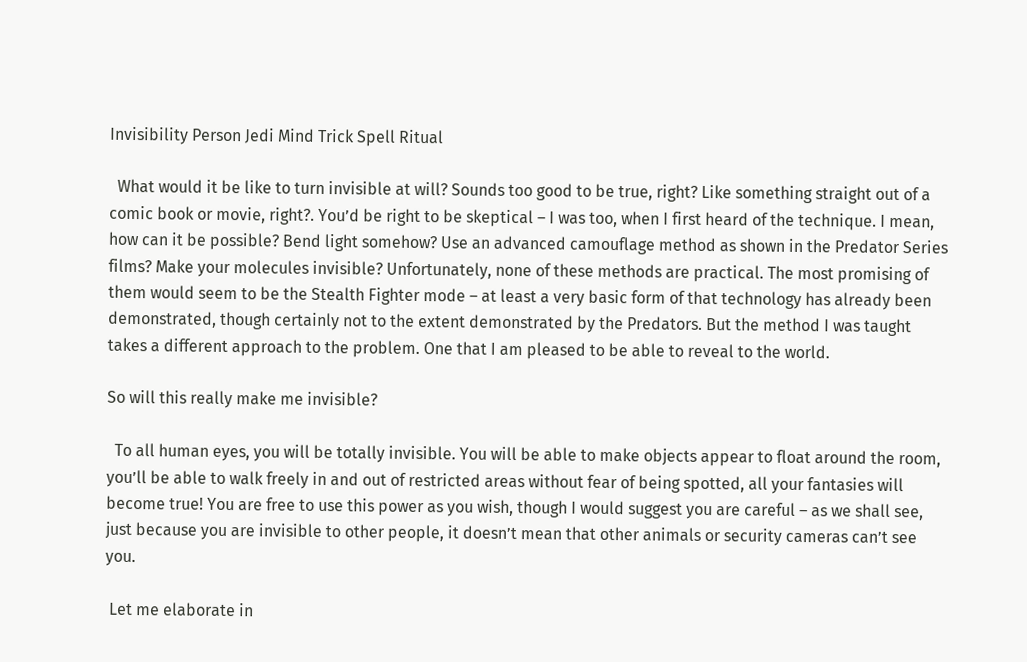Invisibility Person Jedi Mind Trick Spell Ritual

  What would it be like to turn invisible at will? Sounds too good to be true, right? Like something straight out of a comic book or movie, right?. You’d be right to be skeptical – I was too, when I first heard of the technique. I mean, how can it be possible? Bend light somehow? Use an advanced camouflage method as shown in the Predator Series films? Make your molecules invisible? Unfortunately, none of these methods are practical. The most promising of them would seem to be the Stealth Fighter mode – at least a very basic form of that technology has already been demonstrated, though certainly not to the extent demonstrated by the Predators. But the method I was taught takes a different approach to the problem. One that I am pleased to be able to reveal to the world.

So will this really make me invisible?

  To all human eyes, you will be totally invisible. You will be able to make objects appear to float around the room, you’ll be able to walk freely in and out of restricted areas without fear of being spotted, all your fantasies will become true! You are free to use this power as you wish, though I would suggest you are careful – as we shall see, just because you are invisible to other people, it doesn’t mean that other animals or security cameras can’t see you.

 Let me elaborate in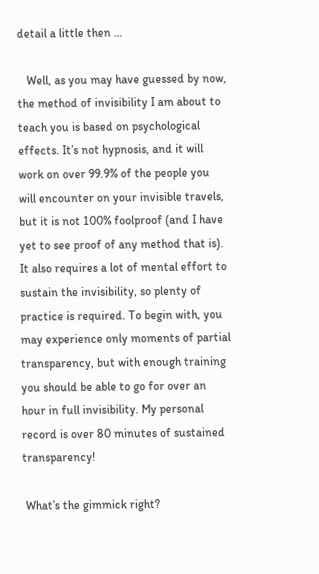detail a little then …

   Well, as you may have guessed by now, the method of invisibility I am about to teach you is based on psychological effects. It’s not hypnosis, and it will work on over 99.9% of the people you will encounter on your invisible travels, but it is not 100% foolproof (and I have yet to see proof of any method that is). It also requires a lot of mental effort to sustain the invisibility, so plenty of practice is required. To begin with, you may experience only moments of partial transparency, but with enough training you should be able to go for over an hour in full invisibility. My personal record is over 80 minutes of sustained transparency!

 What’s the gimmick right?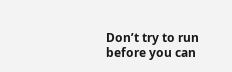Don’t try to run before you can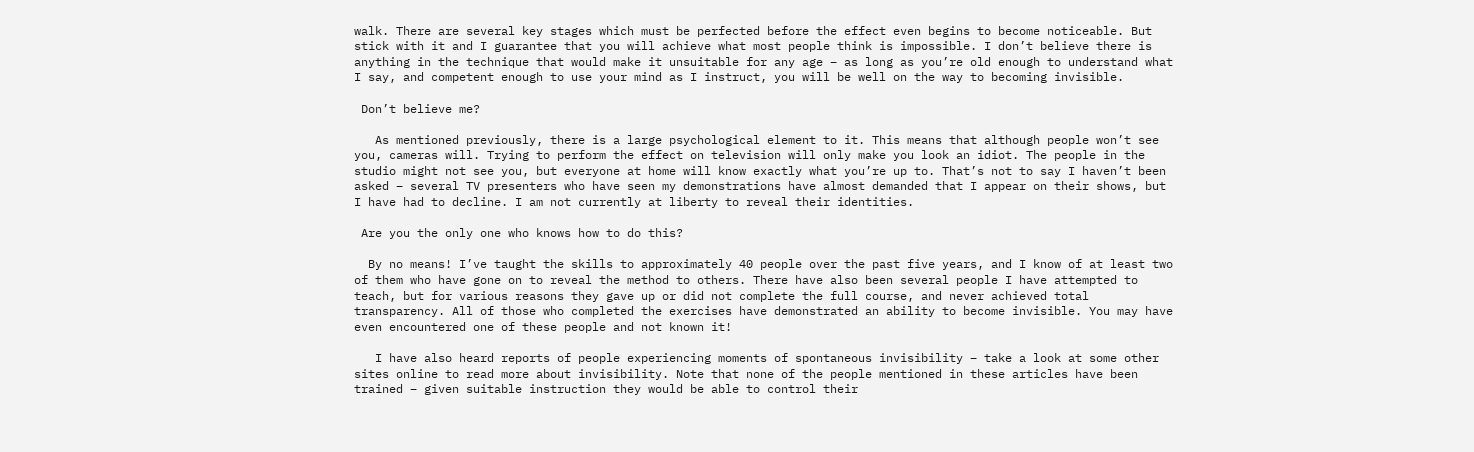walk. There are several key stages which must be perfected before the effect even begins to become noticeable. But stick with it and I guarantee that you will achieve what most people think is impossible. I don’t believe there is anything in the technique that would make it unsuitable for any age – as long as you’re old enough to understand what I say, and competent enough to use your mind as I instruct, you will be well on the way to becoming invisible.

 Don’t believe me?

   As mentioned previously, there is a large psychological element to it. This means that although people won’t see you, cameras will. Trying to perform the effect on television will only make you look an idiot. The people in the studio might not see you, but everyone at home will know exactly what you’re up to. That’s not to say I haven’t been asked – several TV presenters who have seen my demonstrations have almost demanded that I appear on their shows, but I have had to decline. I am not currently at liberty to reveal their identities.

 Are you the only one who knows how to do this?

  By no means! I’ve taught the skills to approximately 40 people over the past five years, and I know of at least two of them who have gone on to reveal the method to others. There have also been several people I have attempted to teach, but for various reasons they gave up or did not complete the full course, and never achieved total transparency. All of those who completed the exercises have demonstrated an ability to become invisible. You may have even encountered one of these people and not known it!

   I have also heard reports of people experiencing moments of spontaneous invisibility – take a look at some other sites online to read more about invisibility. Note that none of the people mentioned in these articles have been trained – given suitable instruction they would be able to control their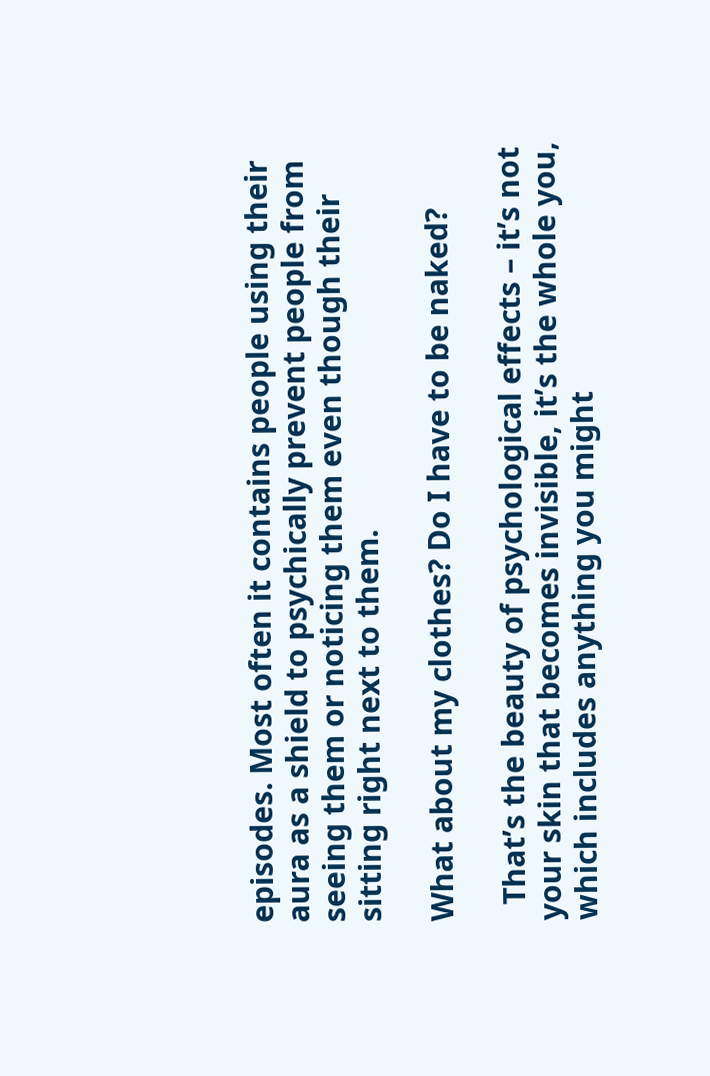episodes. Most often it contains people using their aura as a shield to psychically prevent people from seeing them or noticing them even though their sitting right next to them.

What about my clothes? Do I have to be naked?

  That’s the beauty of psychological effects – it’s not your skin that becomes invisible, it’s the whole you, which includes anything you might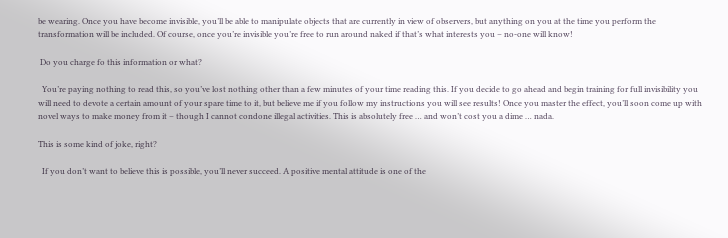be wearing. Once you have become invisible, you’ll be able to manipulate objects that are currently in view of observers, but anything on you at the time you perform the transformation will be included. Of course, once you’re invisible you’re free to run around naked if that’s what interests you – no-one will know!

 Do you charge fo this information or what?

  You’re paying nothing to read this, so you’ve lost nothing other than a few minutes of your time reading this. If you decide to go ahead and begin training for full invisibility you will need to devote a certain amount of your spare time to it, but believe me if you follow my instructions you will see results! Once you master the effect, you’ll soon come up with novel ways to make money from it – though I cannot condone illegal activities. This is absolutely free … and won’t cost you a dime … nada.

This is some kind of joke, right?

  If you don’t want to believe this is possible, you’ll never succeed. A positive mental attitude is one of the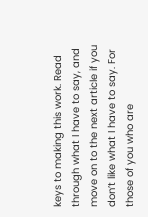keys to making this work. Read through what I have to say, and move on to the next article if you don’t like what I have to say. For those of you who are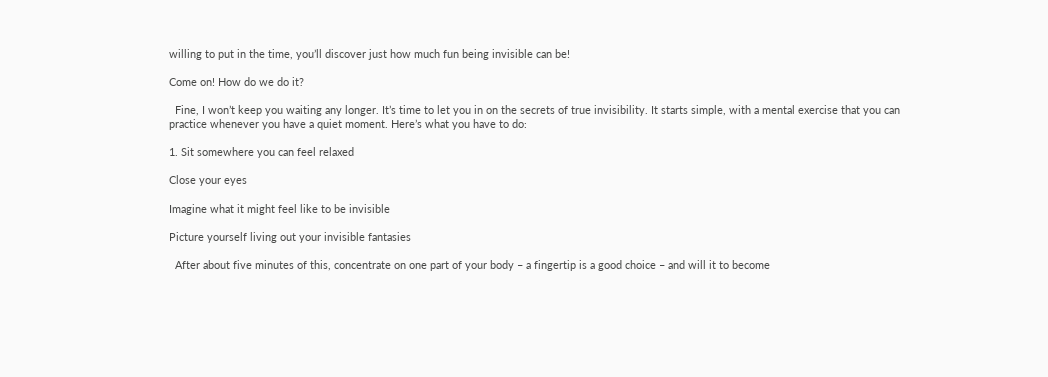willing to put in the time, you’ll discover just how much fun being invisible can be!

Come on! How do we do it?

  Fine, I won’t keep you waiting any longer. It’s time to let you in on the secrets of true invisibility. It starts simple, with a mental exercise that you can practice whenever you have a quiet moment. Here’s what you have to do:

1. Sit somewhere you can feel relaxed

Close your eyes

Imagine what it might feel like to be invisible

Picture yourself living out your invisible fantasies

  After about five minutes of this, concentrate on one part of your body – a fingertip is a good choice – and will it to become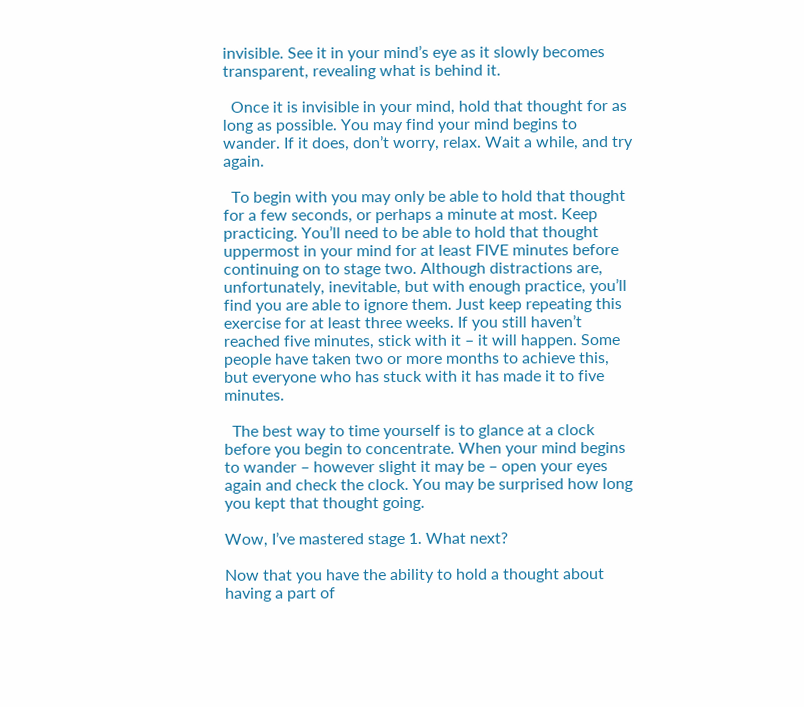invisible. See it in your mind’s eye as it slowly becomes transparent, revealing what is behind it.

  Once it is invisible in your mind, hold that thought for as long as possible. You may find your mind begins to wander. If it does, don’t worry, relax. Wait a while, and try again.

  To begin with you may only be able to hold that thought for a few seconds, or perhaps a minute at most. Keep practicing. You’ll need to be able to hold that thought uppermost in your mind for at least FIVE minutes before continuing on to stage two. Although distractions are, unfortunately, inevitable, but with enough practice, you’ll find you are able to ignore them. Just keep repeating this exercise for at least three weeks. If you still haven’t reached five minutes, stick with it – it will happen. Some people have taken two or more months to achieve this, but everyone who has stuck with it has made it to five minutes.

  The best way to time yourself is to glance at a clock before you begin to concentrate. When your mind begins to wander – however slight it may be – open your eyes again and check the clock. You may be surprised how long you kept that thought going.

Wow, I’ve mastered stage 1. What next?

Now that you have the ability to hold a thought about having a part of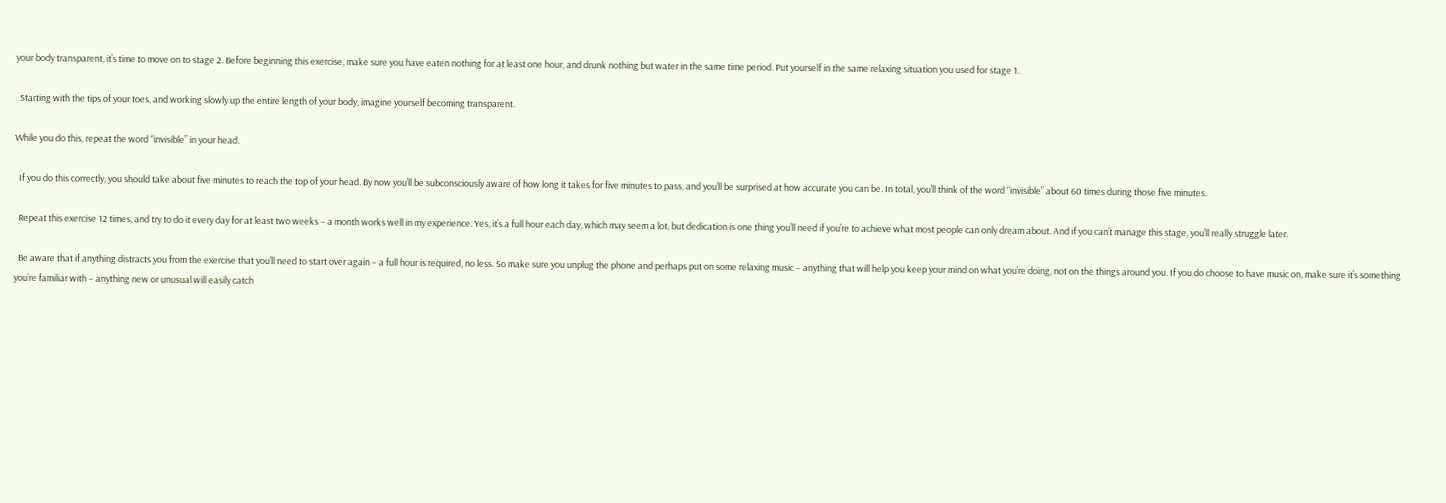your body transparent, it’s time to move on to stage 2. Before beginning this exercise, make sure you have eaten nothing for at least one hour, and drunk nothing but water in the same time period. Put yourself in the same relaxing situation you used for stage 1.

  Starting with the tips of your toes, and working slowly up the entire length of your body, imagine yourself becoming transparent.

While you do this, repeat the word “invisible” in your head.

  If you do this correctly, you should take about five minutes to reach the top of your head. By now you’ll be subconsciously aware of how long it takes for five minutes to pass, and you’ll be surprised at how accurate you can be. In total, you’ll think of the word “invisible” about 60 times during those five minutes.

  Repeat this exercise 12 times, and try to do it every day for at least two weeks – a month works well in my experience. Yes, it’s a full hour each day, which may seem a lot, but dedication is one thing you’ll need if you’re to achieve what most people can only dream about. And if you can’t manage this stage, you’ll really struggle later.

  Be aware that if anything distracts you from the exercise that you’ll need to start over again – a full hour is required, no less. So make sure you unplug the phone and perhaps put on some relaxing music – anything that will help you keep your mind on what you’re doing, not on the things around you. If you do choose to have music on, make sure it’s something you’re familiar with – anything new or unusual will easily catch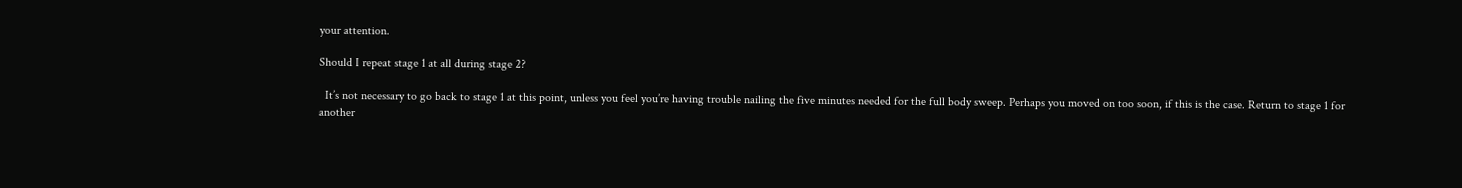your attention.

Should I repeat stage 1 at all during stage 2?

  It’s not necessary to go back to stage 1 at this point, unless you feel you’re having trouble nailing the five minutes needed for the full body sweep. Perhaps you moved on too soon, if this is the case. Return to stage 1 for another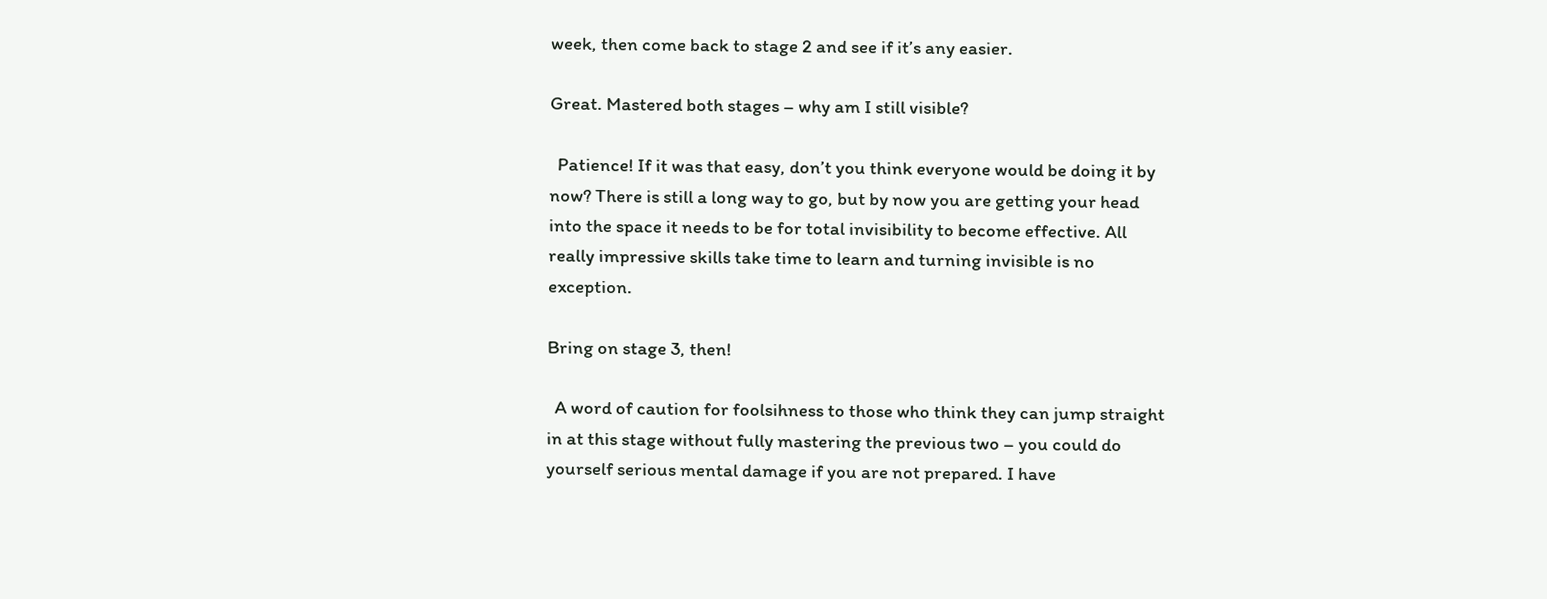week, then come back to stage 2 and see if it’s any easier.

Great. Mastered both stages – why am I still visible?

  Patience! If it was that easy, don’t you think everyone would be doing it by now? There is still a long way to go, but by now you are getting your head into the space it needs to be for total invisibility to become effective. All really impressive skills take time to learn and turning invisible is no exception.

Bring on stage 3, then!

  A word of caution for foolsihness to those who think they can jump straight in at this stage without fully mastering the previous two – you could do yourself serious mental damage if you are not prepared. I have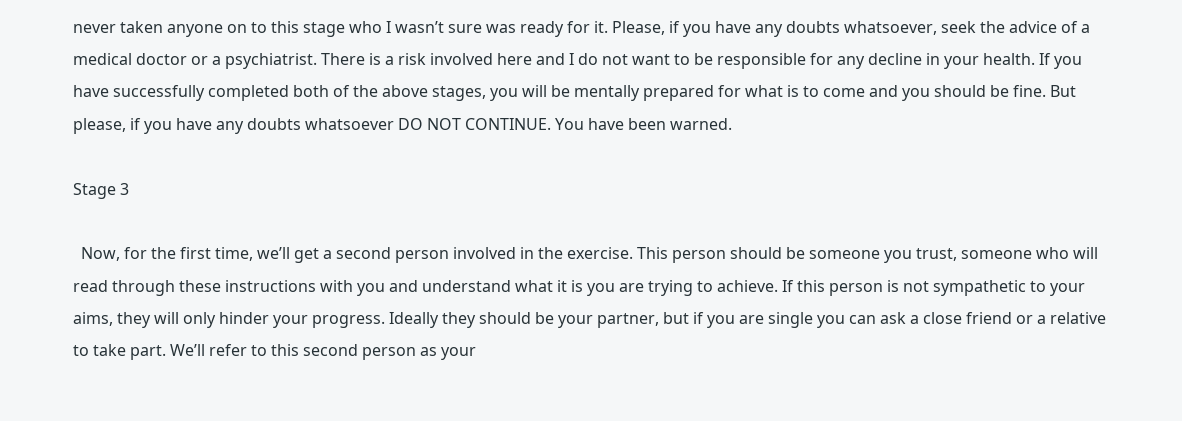never taken anyone on to this stage who I wasn’t sure was ready for it. Please, if you have any doubts whatsoever, seek the advice of a medical doctor or a psychiatrist. There is a risk involved here and I do not want to be responsible for any decline in your health. If you have successfully completed both of the above stages, you will be mentally prepared for what is to come and you should be fine. But please, if you have any doubts whatsoever DO NOT CONTINUE. You have been warned.

Stage 3

  Now, for the first time, we’ll get a second person involved in the exercise. This person should be someone you trust, someone who will read through these instructions with you and understand what it is you are trying to achieve. If this person is not sympathetic to your aims, they will only hinder your progress. Ideally they should be your partner, but if you are single you can ask a close friend or a relative to take part. We’ll refer to this second person as your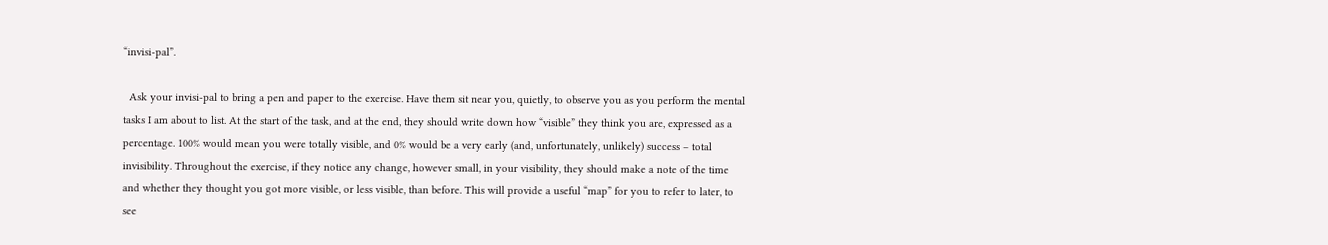“invisi-pal”.

  Ask your invisi-pal to bring a pen and paper to the exercise. Have them sit near you, quietly, to observe you as you perform the mental tasks I am about to list. At the start of the task, and at the end, they should write down how “visible” they think you are, expressed as a percentage. 100% would mean you were totally visible, and 0% would be a very early (and, unfortunately, unlikely) success – total invisibility. Throughout the exercise, if they notice any change, however small, in your visibility, they should make a note of the time and whether they thought you got more visible, or less visible, than before. This will provide a useful “map” for you to refer to later, to see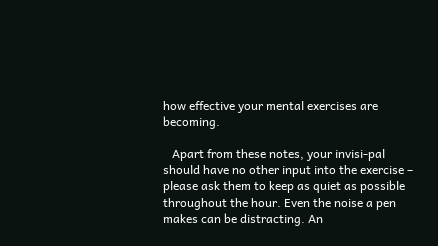how effective your mental exercises are becoming.

   Apart from these notes, your invisi-pal should have no other input into the exercise – please ask them to keep as quiet as possible throughout the hour. Even the noise a pen makes can be distracting. An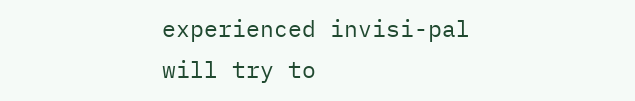experienced invisi-pal will try to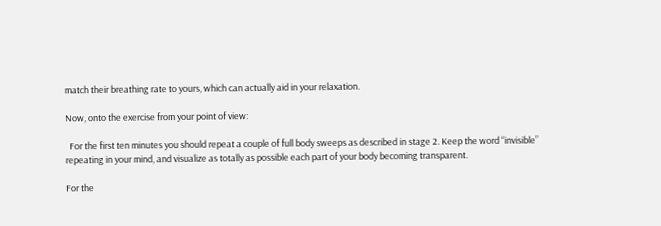match their breathing rate to yours, which can actually aid in your relaxation.

Now, onto the exercise from your point of view:

  For the first ten minutes you should repeat a couple of full body sweeps as described in stage 2. Keep the word “invisible” repeating in your mind, and visualize as totally as possible each part of your body becoming transparent.

For the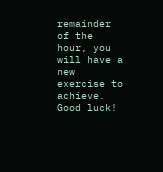remainder of the hour, you will have a new exercise to achieve. Good luck!